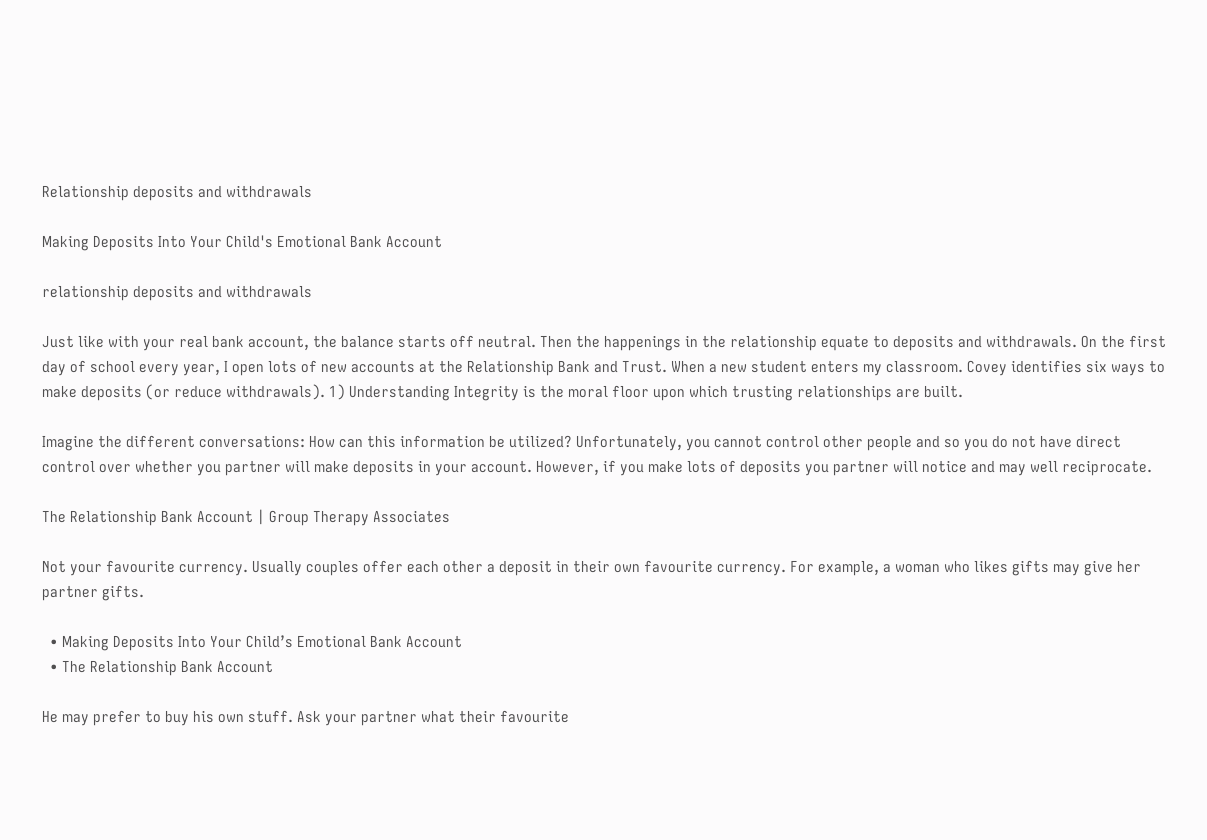Relationship deposits and withdrawals

Making Deposits Into Your Child's Emotional Bank Account

relationship deposits and withdrawals

Just like with your real bank account, the balance starts off neutral. Then the happenings in the relationship equate to deposits and withdrawals. On the first day of school every year, I open lots of new accounts at the Relationship Bank and Trust. When a new student enters my classroom. Covey identifies six ways to make deposits (or reduce withdrawals). 1) Understanding Integrity is the moral floor upon which trusting relationships are built.

Imagine the different conversations: How can this information be utilized? Unfortunately, you cannot control other people and so you do not have direct control over whether you partner will make deposits in your account. However, if you make lots of deposits you partner will notice and may well reciprocate.

The Relationship Bank Account | Group Therapy Associates

Not your favourite currency. Usually couples offer each other a deposit in their own favourite currency. For example, a woman who likes gifts may give her partner gifts.

  • Making Deposits Into Your Child’s Emotional Bank Account
  • The Relationship Bank Account

He may prefer to buy his own stuff. Ask your partner what their favourite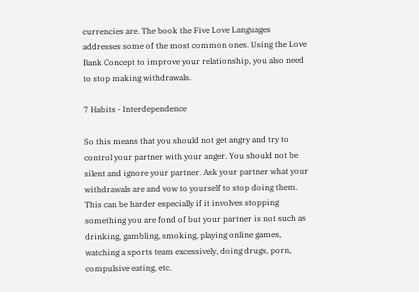currencies are. The book the Five Love Languages addresses some of the most common ones. Using the Love Bank Concept to improve your relationship, you also need to stop making withdrawals.

7 Habits - Interdependence

So this means that you should not get angry and try to control your partner with your anger. You should not be silent and ignore your partner. Ask your partner what your withdrawals are and vow to yourself to stop doing them. This can be harder especially if it involves stopping something you are fond of but your partner is not such as drinking, gambling, smoking, playing online games, watching a sports team excessively, doing drugs, porn, compulsive eating, etc.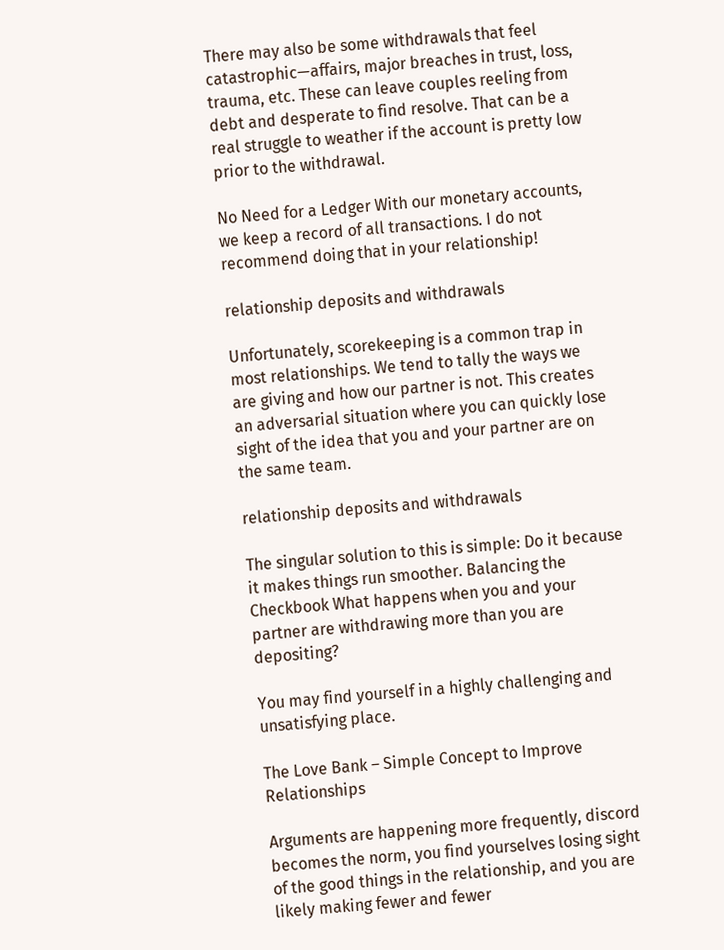There may also be some withdrawals that feel catastrophic—affairs, major breaches in trust, loss, trauma, etc. These can leave couples reeling from debt and desperate to find resolve. That can be a real struggle to weather if the account is pretty low prior to the withdrawal.

No Need for a Ledger With our monetary accounts, we keep a record of all transactions. I do not recommend doing that in your relationship!

relationship deposits and withdrawals

Unfortunately, scorekeeping is a common trap in most relationships. We tend to tally the ways we are giving and how our partner is not. This creates an adversarial situation where you can quickly lose sight of the idea that you and your partner are on the same team.

relationship deposits and withdrawals

The singular solution to this is simple: Do it because it makes things run smoother. Balancing the Checkbook What happens when you and your partner are withdrawing more than you are depositing?

You may find yourself in a highly challenging and unsatisfying place.

The Love Bank – Simple Concept to Improve Relationships

Arguments are happening more frequently, discord becomes the norm, you find yourselves losing sight of the good things in the relationship, and you are likely making fewer and fewer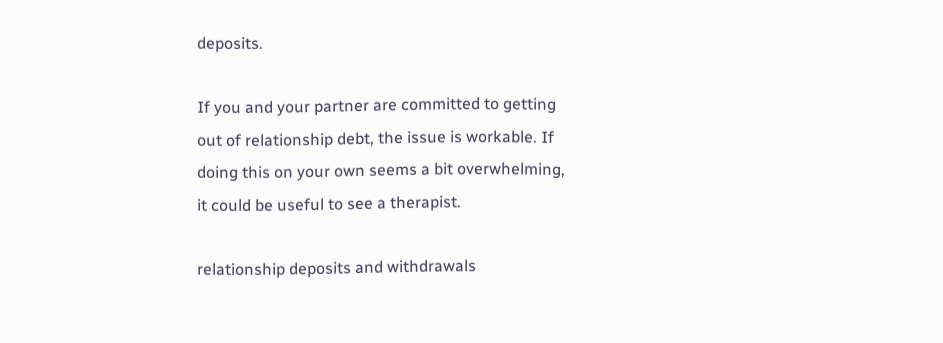deposits.

If you and your partner are committed to getting out of relationship debt, the issue is workable. If doing this on your own seems a bit overwhelming, it could be useful to see a therapist.

relationship deposits and withdrawals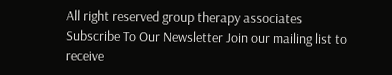All right reserved group therapy associates Subscribe To Our Newsletter Join our mailing list to receive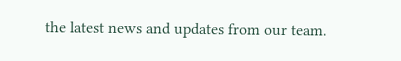the latest news and updates from our team.